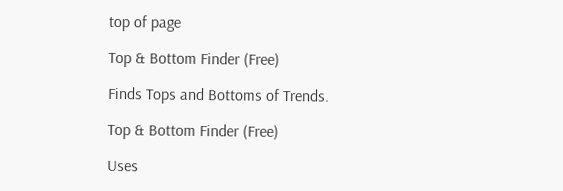top of page

Top & Bottom Finder (Free)

Finds Tops and Bottoms of Trends.

Top & Bottom Finder (Free)

Uses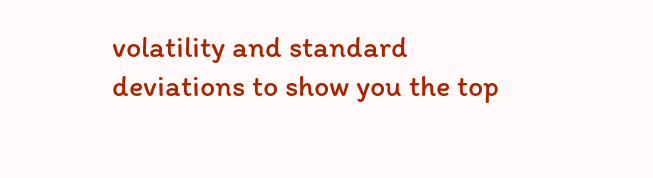volatility and standard deviations to show you the top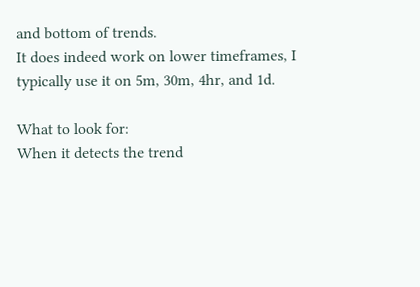and bottom of trends.
It does indeed work on lower timeframes, I typically use it on 5m, 30m, 4hr, and 1d.

What to look for:
When it detects the trend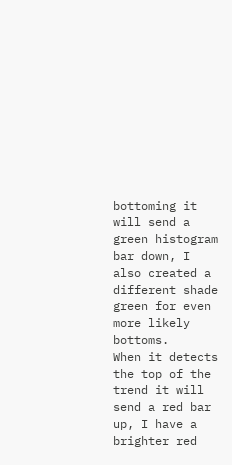bottoming it will send a green histogram bar down, I also created a different shade green for even more likely bottoms.
When it detects the top of the trend it will send a red bar up, I have a brighter red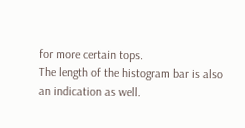for more certain tops.
The length of the histogram bar is also an indication as well.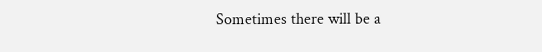Sometimes there will be a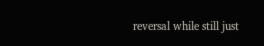reversal while still just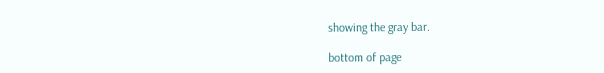showing the gray bar.

bottom of page